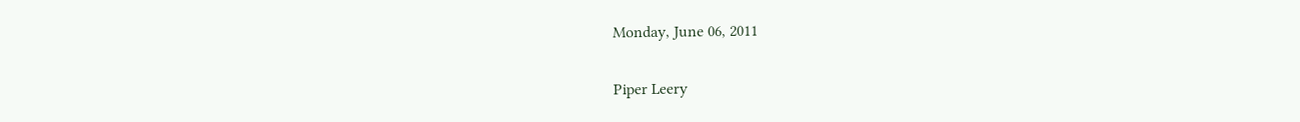Monday, June 06, 2011

Piper Leery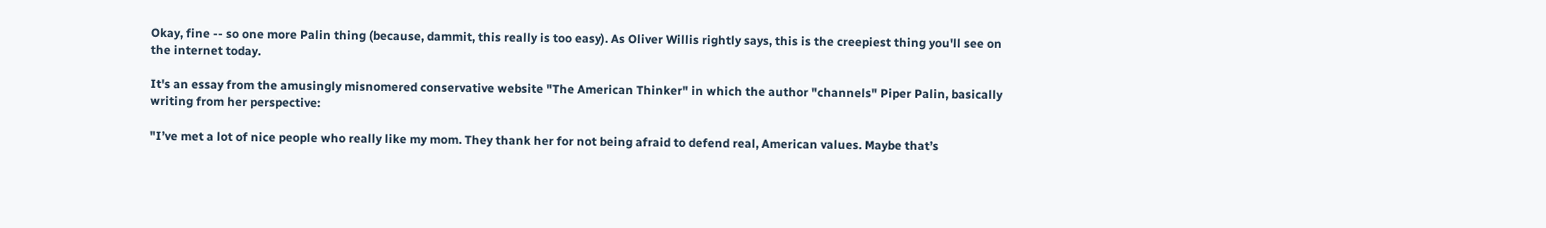Okay, fine -- so one more Palin thing (because, dammit, this really is too easy). As Oliver Willis rightly says, this is the creepiest thing you'll see on the internet today.

It's an essay from the amusingly misnomered conservative website "The American Thinker" in which the author "channels" Piper Palin, basically writing from her perspective:

"I’ve met a lot of nice people who really like my mom. They thank her for not being afraid to defend real, American values. Maybe that’s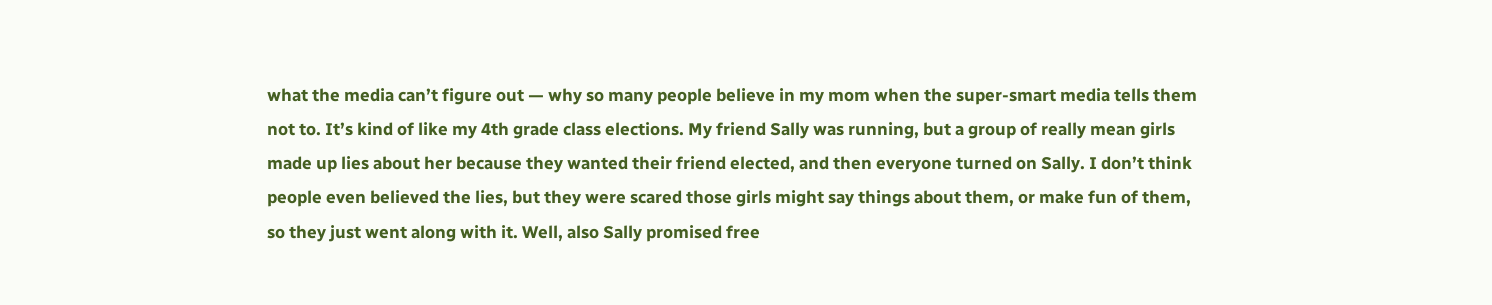what the media can’t figure out — why so many people believe in my mom when the super-smart media tells them not to. It’s kind of like my 4th grade class elections. My friend Sally was running, but a group of really mean girls made up lies about her because they wanted their friend elected, and then everyone turned on Sally. I don’t think people even believed the lies, but they were scared those girls might say things about them, or make fun of them, so they just went along with it. Well, also Sally promised free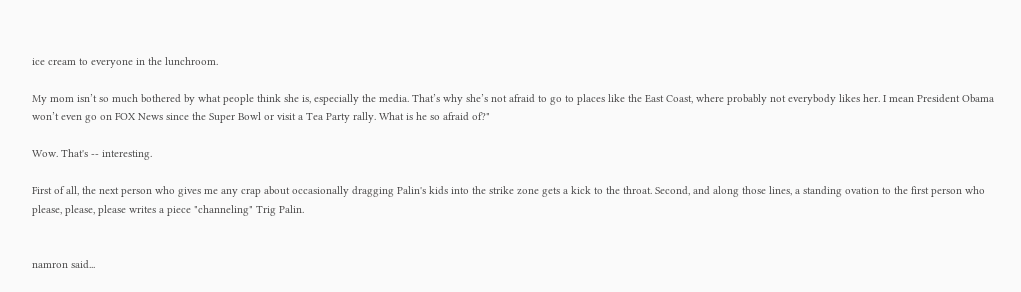ice cream to everyone in the lunchroom.

My mom isn’t so much bothered by what people think she is, especially the media. That’s why she’s not afraid to go to places like the East Coast, where probably not everybody likes her. I mean President Obama won’t even go on FOX News since the Super Bowl or visit a Tea Party rally. What is he so afraid of?"

Wow. That's -- interesting.

First of all, the next person who gives me any crap about occasionally dragging Palin's kids into the strike zone gets a kick to the throat. Second, and along those lines, a standing ovation to the first person who please, please, please writes a piece "channeling" Trig Palin.


namron said...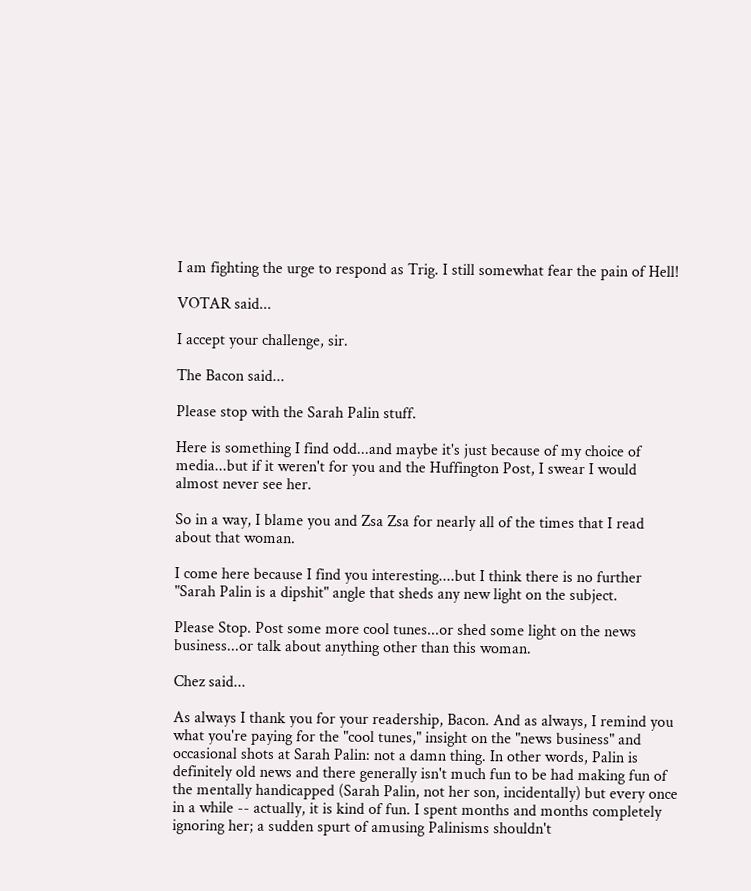I am fighting the urge to respond as Trig. I still somewhat fear the pain of Hell!

VOTAR said...

I accept your challenge, sir.

The Bacon said...

Please stop with the Sarah Palin stuff.

Here is something I find odd...and maybe it's just because of my choice of media...but if it weren't for you and the Huffington Post, I swear I would almost never see her.

So in a way, I blame you and Zsa Zsa for nearly all of the times that I read about that woman.

I come here because I find you interesting....but I think there is no further "Sarah Palin is a dipshit" angle that sheds any new light on the subject.

Please Stop. Post some more cool tunes...or shed some light on the news business...or talk about anything other than this woman.

Chez said...

As always I thank you for your readership, Bacon. And as always, I remind you what you're paying for the "cool tunes," insight on the "news business" and occasional shots at Sarah Palin: not a damn thing. In other words, Palin is definitely old news and there generally isn't much fun to be had making fun of the mentally handicapped (Sarah Palin, not her son, incidentally) but every once in a while -- actually, it is kind of fun. I spent months and months completely ignoring her; a sudden spurt of amusing Palinisms shouldn't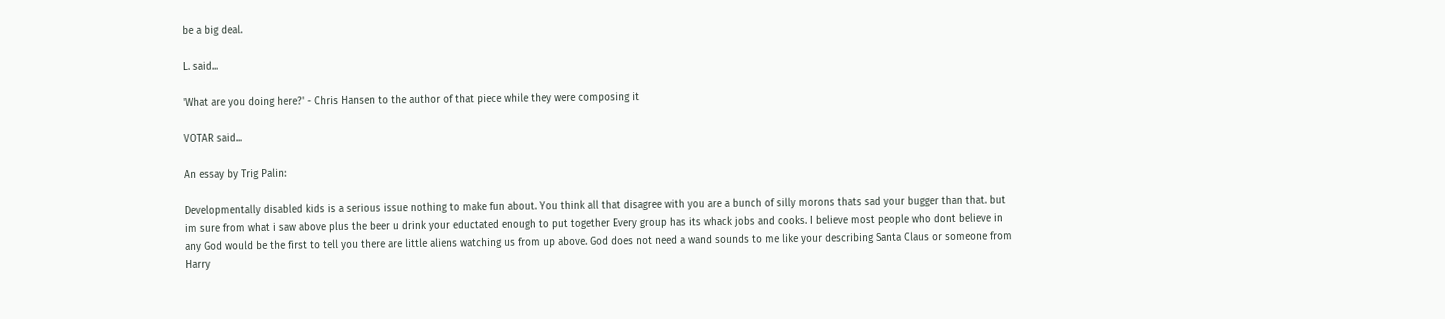be a big deal.

L. said...

'What are you doing here?' - Chris Hansen to the author of that piece while they were composing it

VOTAR said...

An essay by Trig Palin:

Developmentally disabled kids is a serious issue nothing to make fun about. You think all that disagree with you are a bunch of silly morons thats sad your bugger than that. but im sure from what i saw above plus the beer u drink your eductated enough to put together Every group has its whack jobs and cooks. I believe most people who dont believe in any God would be the first to tell you there are little aliens watching us from up above. God does not need a wand sounds to me like your describing Santa Claus or someone from Harry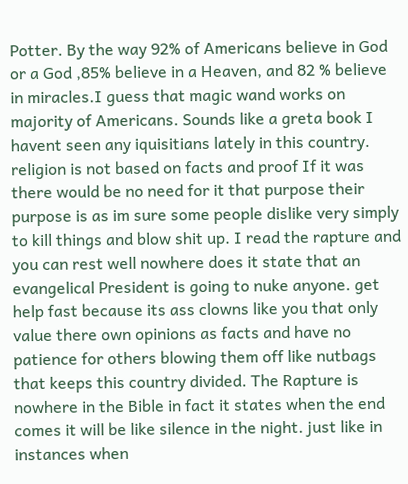Potter. By the way 92% of Americans believe in God or a God ,85% believe in a Heaven, and 82 % believe in miracles.I guess that magic wand works on majority of Americans. Sounds like a greta book I havent seen any iquisitians lately in this country. religion is not based on facts and proof If it was there would be no need for it that purpose their purpose is as im sure some people dislike very simply to kill things and blow shit up. I read the rapture and you can rest well nowhere does it state that an evangelical President is going to nuke anyone. get help fast because its ass clowns like you that only value there own opinions as facts and have no patience for others blowing them off like nutbags that keeps this country divided. The Rapture is nowhere in the Bible in fact it states when the end comes it will be like silence in the night. just like in instances when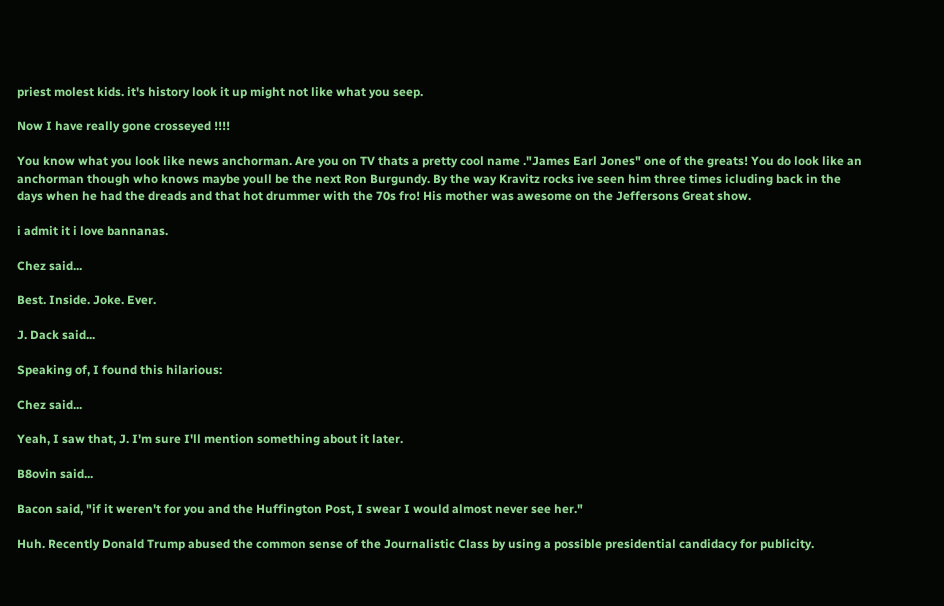priest molest kids. it's history look it up might not like what you seep.

Now I have really gone crosseyed !!!!

You know what you look like news anchorman. Are you on TV thats a pretty cool name ."James Earl Jones" one of the greats! You do look like an anchorman though who knows maybe youll be the next Ron Burgundy. By the way Kravitz rocks ive seen him three times icluding back in the days when he had the dreads and that hot drummer with the 70s fro! His mother was awesome on the Jeffersons Great show.

i admit it i love bannanas.

Chez said...

Best. Inside. Joke. Ever.

J. Dack said...

Speaking of, I found this hilarious:

Chez said...

Yeah, I saw that, J. I'm sure I'll mention something about it later.

B8ovin said...

Bacon said, "if it weren't for you and the Huffington Post, I swear I would almost never see her."

Huh. Recently Donald Trump abused the common sense of the Journalistic Class by using a possible presidential candidacy for publicity.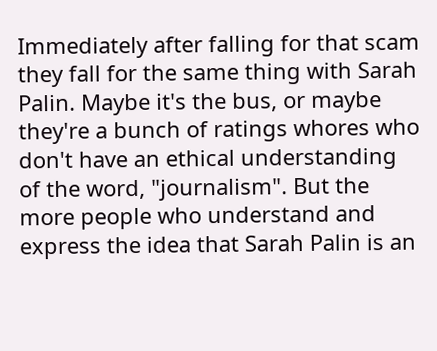Immediately after falling for that scam they fall for the same thing with Sarah Palin. Maybe it's the bus, or maybe they're a bunch of ratings whores who don't have an ethical understanding of the word, "journalism". But the more people who understand and express the idea that Sarah Palin is an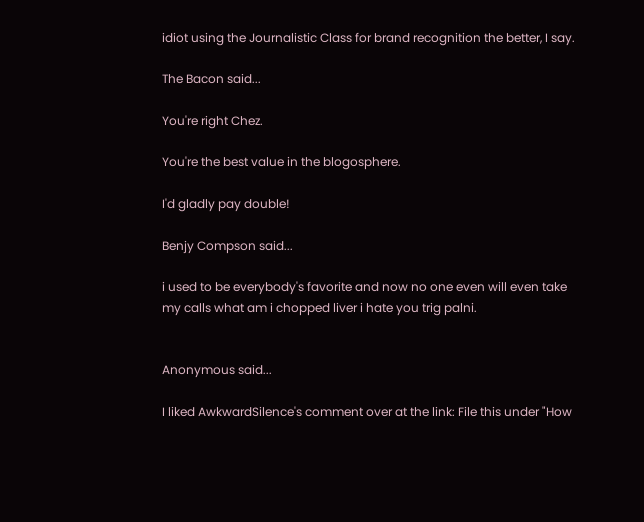idiot using the Journalistic Class for brand recognition the better, I say.

The Bacon said...

You're right Chez.

You're the best value in the blogosphere.

I'd gladly pay double!

Benjy Compson said...

i used to be everybody's favorite and now no one even will even take my calls what am i chopped liver i hate you trig palni.


Anonymous said...

I liked AwkwardSilence's comment over at the link: File this under "How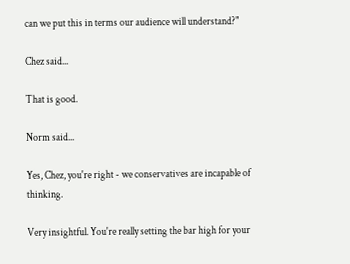can we put this in terms our audience will understand?"

Chez said...

That is good.

Norm said...

Yes, Chez, you're right - we conservatives are incapable of thinking.

Very insightful. You're really setting the bar high for your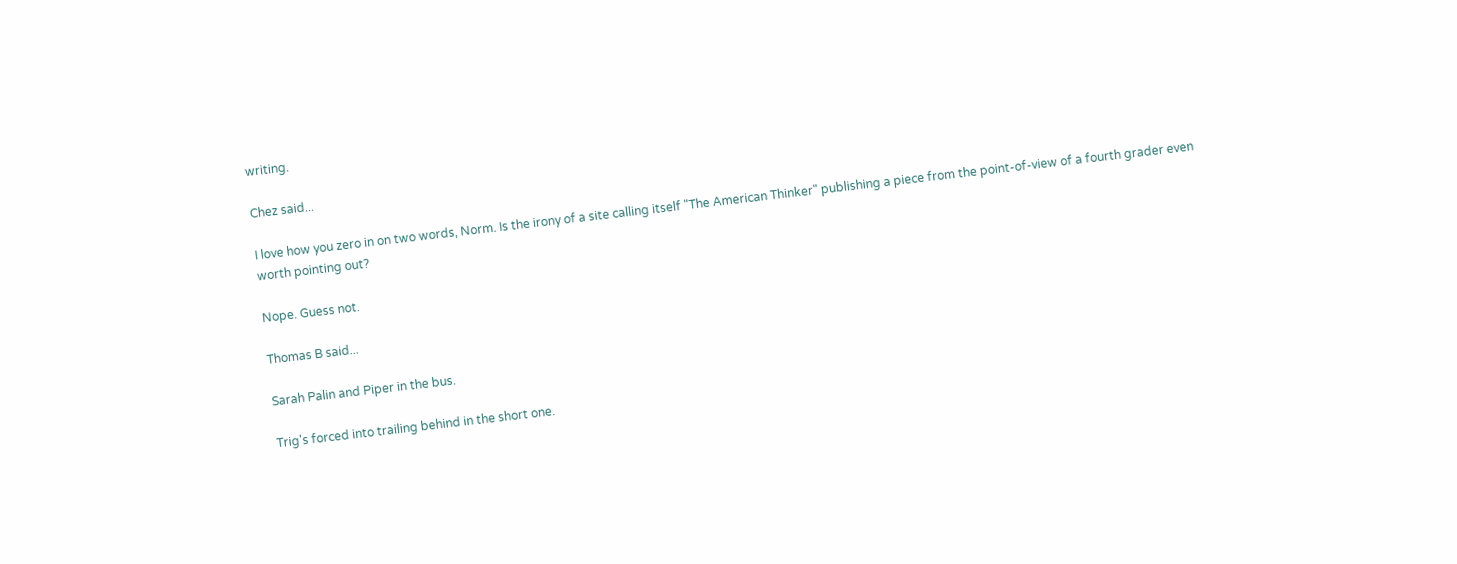writing.

Chez said...

I love how you zero in on two words, Norm. Is the irony of a site calling itself "The American Thinker" publishing a piece from the point-of-view of a fourth grader even worth pointing out?

Nope. Guess not.

Thomas B said...

Sarah Palin and Piper in the bus.

Trig's forced into trailing behind in the short one.